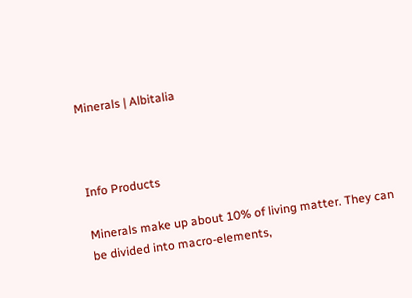Minerals | Albitalia



Info Products

Minerals make up about 10% of living matter. They can be divided into macro-elements,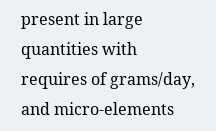present in large quantities with requires of grams/day, and micro-elements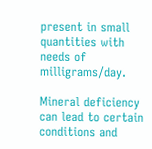present in small quantities with needs of milligrams/day.

Mineral deficiency can lead to certain conditions and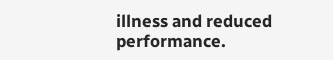illness and reduced performance.